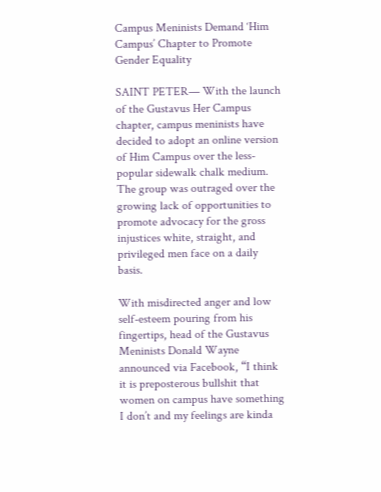Campus Meninists Demand ‘Him Campus’ Chapter to Promote Gender Equality

SAINT PETER— With the launch of the Gustavus Her Campus chapter, campus meninists have decided to adopt an online version of Him Campus over the less-popular sidewalk chalk medium. The group was outraged over the growing lack of opportunities to promote advocacy for the gross injustices white, straight, and privileged men face on a daily basis.

With misdirected anger and low self-esteem pouring from his fingertips, head of the Gustavus Meninists Donald Wayne announced via Facebook, “I think it is preposterous bullshit that women on campus have something I don’t and my feelings are kinda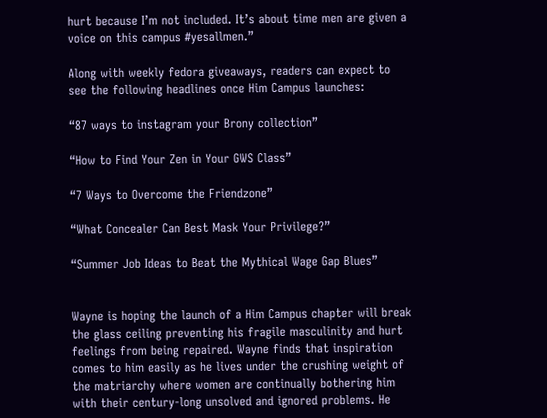hurt because I’m not included. It’s about time men are given a voice on this campus #yesallmen.”

Along with weekly fedora giveaways, readers can expect to see the following headlines once Him Campus launches:

“87 ways to instagram your Brony collection”

“How to Find Your Zen in Your GWS Class”

“7 Ways to Overcome the Friendzone”

“What Concealer Can Best Mask Your Privilege?”

“Summer Job Ideas to Beat the Mythical Wage Gap Blues”


Wayne is hoping the launch of a Him Campus chapter will break the glass ceiling preventing his fragile masculinity and hurt feelings from being repaired. Wayne finds that inspiration comes to him easily as he lives under the crushing weight of the matriarchy where women are continually bothering him with their century-long unsolved and ignored problems. He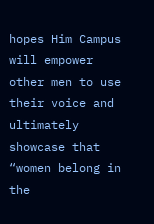hopes Him Campus will empower other men to use their voice and ultimately showcase that “women belong in the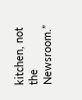kitchen, not the Newsroom.”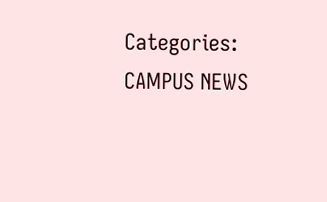Categories: CAMPUS NEWS